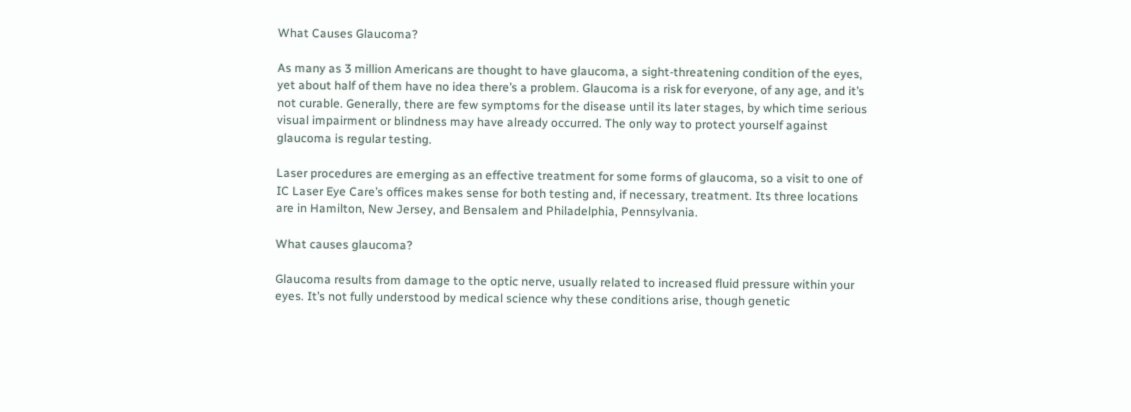What Causes Glaucoma?

As many as 3 million Americans are thought to have glaucoma, a sight-threatening condition of the eyes, yet about half of them have no idea there’s a problem. Glaucoma is a risk for everyone, of any age, and it’s not curable. Generally, there are few symptoms for the disease until its later stages, by which time serious visual impairment or blindness may have already occurred. The only way to protect yourself against glaucoma is regular testing.

Laser procedures are emerging as an effective treatment for some forms of glaucoma, so a visit to one of IC Laser Eye Care’s offices makes sense for both testing and, if necessary, treatment. Its three locations are in Hamilton, New Jersey, and Bensalem and Philadelphia, Pennsylvania.

What causes glaucoma?

Glaucoma results from damage to the optic nerve, usually related to increased fluid pressure within your eyes. It’s not fully understood by medical science why these conditions arise, though genetic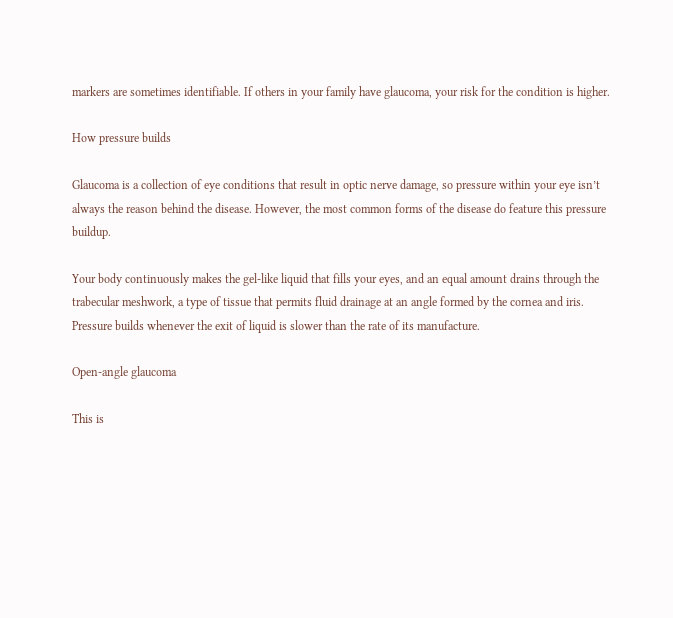markers are sometimes identifiable. If others in your family have glaucoma, your risk for the condition is higher.

How pressure builds

Glaucoma is a collection of eye conditions that result in optic nerve damage, so pressure within your eye isn’t always the reason behind the disease. However, the most common forms of the disease do feature this pressure buildup.

Your body continuously makes the gel-like liquid that fills your eyes, and an equal amount drains through the trabecular meshwork, a type of tissue that permits fluid drainage at an angle formed by the cornea and iris. Pressure builds whenever the exit of liquid is slower than the rate of its manufacture.

Open-angle glaucoma

This is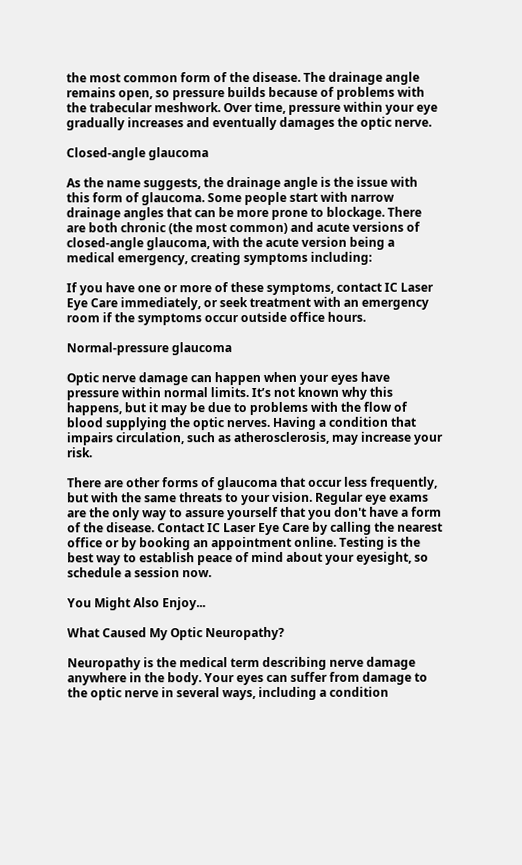the most common form of the disease. The drainage angle remains open, so pressure builds because of problems with the trabecular meshwork. Over time, pressure within your eye gradually increases and eventually damages the optic nerve.

Closed-angle glaucoma

As the name suggests, the drainage angle is the issue with this form of glaucoma. Some people start with narrow drainage angles that can be more prone to blockage. There are both chronic (the most common) and acute versions of closed-angle glaucoma, with the acute version being a medical emergency, creating symptoms including:

If you have one or more of these symptoms, contact IC Laser Eye Care immediately, or seek treatment with an emergency room if the symptoms occur outside office hours.

Normal-pressure glaucoma

Optic nerve damage can happen when your eyes have pressure within normal limits. It’s not known why this happens, but it may be due to problems with the flow of blood supplying the optic nerves. Having a condition that impairs circulation, such as atherosclerosis, may increase your risk.

There are other forms of glaucoma that occur less frequently, but with the same threats to your vision. Regular eye exams are the only way to assure yourself that you don't have a form of the disease. Contact IC Laser Eye Care by calling the nearest office or by booking an appointment online. Testing is the best way to establish peace of mind about your eyesight, so schedule a session now.

You Might Also Enjoy...

What Caused My Optic Neuropathy?

Neuropathy is the medical term describing nerve damage anywhere in the body. Your eyes can suffer from damage to the optic nerve in several ways, including a condition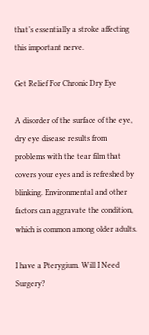that’s essentially a stroke affecting this important nerve.

Get Relief For Chronic Dry Eye

A disorder of the surface of the eye, dry eye disease results from problems with the tear film that covers your eyes and is refreshed by blinking. Environmental and other factors can aggravate the condition, which is common among older adults.

I have a Pterygium. Will I Need Surgery?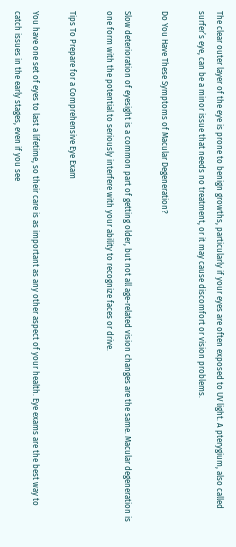The clear outer layer of the eye is prone to benign growths, particularly if your eyes are often exposed to UV light. A pterygium, also called surfer’s eye, can be a minor issue that needs no treatment, or it may cause discomfort or vision problems.

Do You Have These Symptoms of Macular Degeneration?

Slow deterioration of eyesight is a common part of getting older, but not all age-related vision changes are the same. Macular degeneration is one form with the potential to seriously interfere with your ability to recognize faces or drive.

Tips To Prepare for a Comprehensive Eye Exam

You have one set of eyes to last a lifetime, so their care is as important as any other aspect of your health. Eye exams are the best way to catch issues in the early stages, even if you see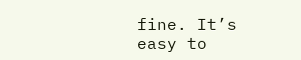fine. It’s easy to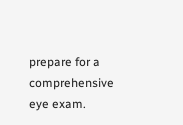prepare for a comprehensive eye exam.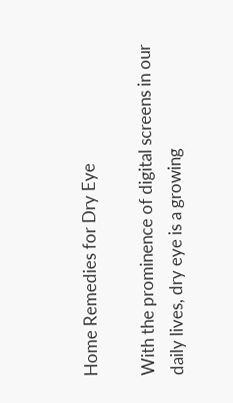Home Remedies for Dry Eye

With the prominence of digital screens in our daily lives, dry eye is a growing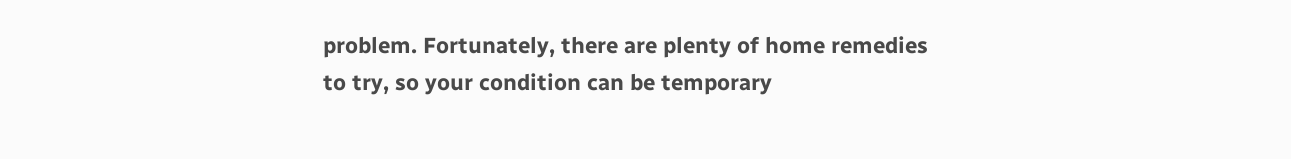problem. Fortunately, there are plenty of home remedies to try, so your condition can be temporary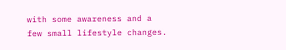with some awareness and a few small lifestyle changes.